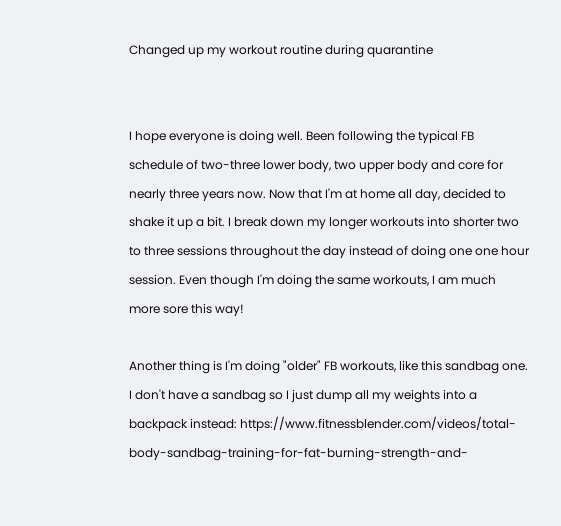Changed up my workout routine during quarantine


I hope everyone is doing well. Been following the typical FB schedule of two-three lower body, two upper body and core for nearly three years now. Now that I'm at home all day, decided to shake it up a bit. I break down my longer workouts into shorter two to three sessions throughout the day instead of doing one one hour session. Even though I'm doing the same workouts, I am much more sore this way!

Another thing is I'm doing "older" FB workouts, like this sandbag one. I don't have a sandbag so I just dump all my weights into a backpack instead: https://www.fitnessblender.com/videos/total-body-sandbag-training-for-fat-burning-strength-and-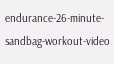endurance-26-minute-sandbag-workout-video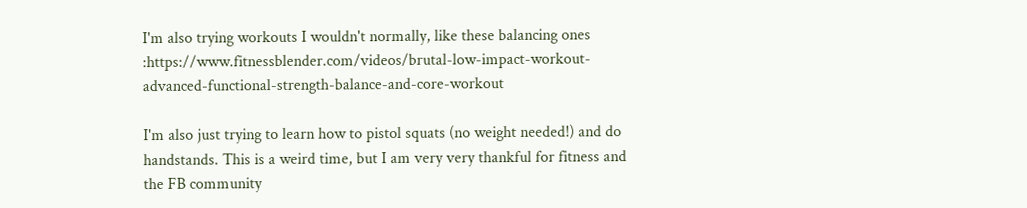I'm also trying workouts I wouldn't normally, like these balancing ones :https://www.fitnessblender.com/videos/brutal-low-impact-workout-advanced-functional-strength-balance-and-core-workout

I'm also just trying to learn how to pistol squats (no weight needed!) and do handstands. This is a weird time, but I am very very thankful for fitness and the FB community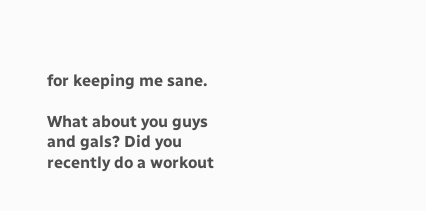for keeping me sane.

What about you guys and gals? Did you recently do a workout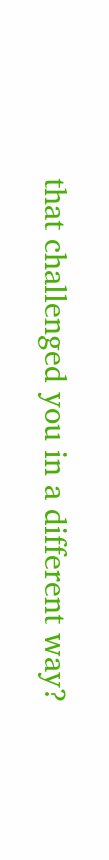that challenged you in a different way?